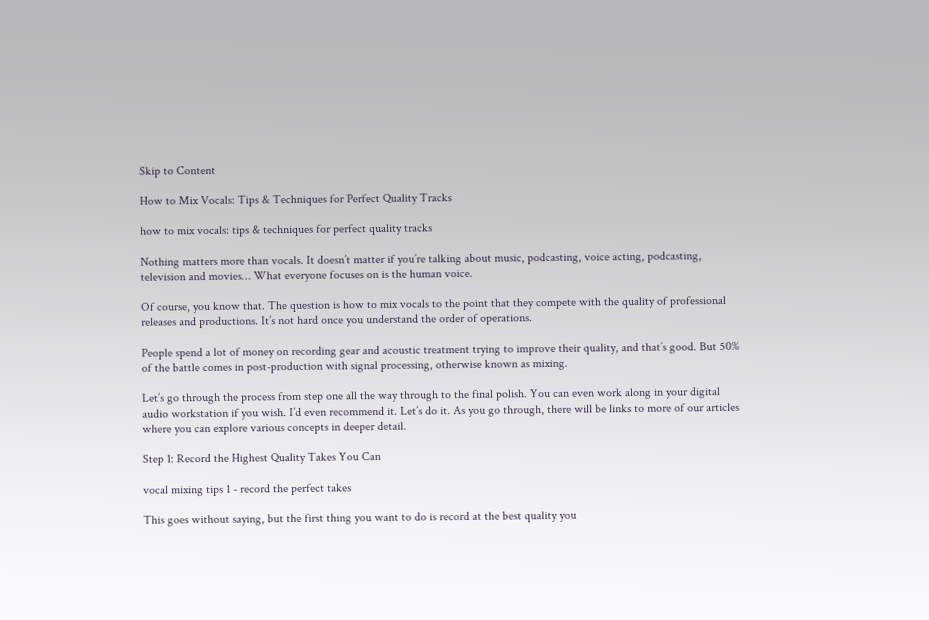Skip to Content

How to Mix Vocals: Tips & Techniques for Perfect Quality Tracks

how to mix vocals: tips & techniques for perfect quality tracks

Nothing matters more than vocals. It doesn’t matter if you’re talking about music, podcasting, voice acting, podcasting, television and movies… What everyone focuses on is the human voice.

Of course, you know that. The question is how to mix vocals to the point that they compete with the quality of professional releases and productions. It’s not hard once you understand the order of operations.

People spend a lot of money on recording gear and acoustic treatment trying to improve their quality, and that’s good. But 50% of the battle comes in post-production with signal processing, otherwise known as mixing.

Let’s go through the process from step one all the way through to the final polish. You can even work along in your digital audio workstation if you wish. I’d even recommend it. Let’s do it. As you go through, there will be links to more of our articles where you can explore various concepts in deeper detail.

Step 1: Record the Highest Quality Takes You Can

vocal mixing tips 1 - record the perfect takes

This goes without saying, but the first thing you want to do is record at the best quality you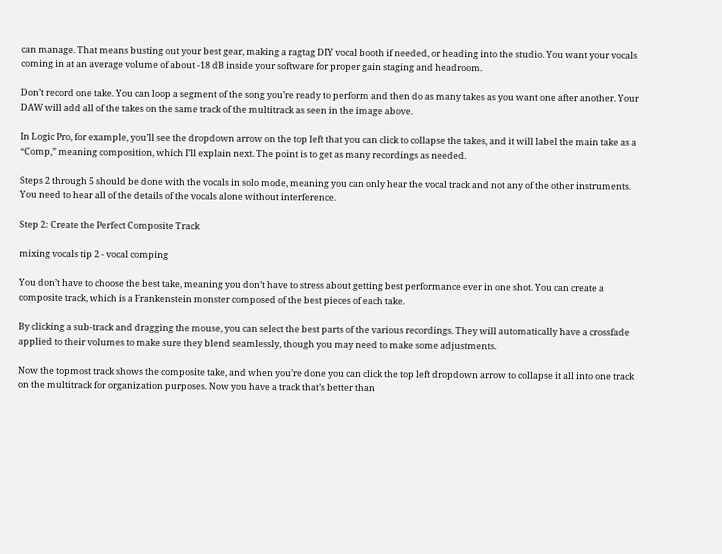can manage. That means busting out your best gear, making a ragtag DIY vocal booth if needed, or heading into the studio. You want your vocals coming in at an average volume of about -18 dB inside your software for proper gain staging and headroom.

Don’t record one take. You can loop a segment of the song you’re ready to perform and then do as many takes as you want one after another. Your DAW will add all of the takes on the same track of the multitrack as seen in the image above.

In Logic Pro, for example, you’ll see the dropdown arrow on the top left that you can click to collapse the takes, and it will label the main take as a “Comp,” meaning composition, which I’ll explain next. The point is to get as many recordings as needed.

Steps 2 through 5 should be done with the vocals in solo mode, meaning you can only hear the vocal track and not any of the other instruments. You need to hear all of the details of the vocals alone without interference.

Step 2: Create the Perfect Composite Track

mixing vocals tip 2 - vocal comping

You don’t have to choose the best take, meaning you don’t have to stress about getting best performance ever in one shot. You can create a composite track, which is a Frankenstein monster composed of the best pieces of each take.

By clicking a sub-track and dragging the mouse, you can select the best parts of the various recordings. They will automatically have a crossfade applied to their volumes to make sure they blend seamlessly, though you may need to make some adjustments.

Now the topmost track shows the composite take, and when you’re done you can click the top left dropdown arrow to collapse it all into one track on the multitrack for organization purposes. Now you have a track that’s better than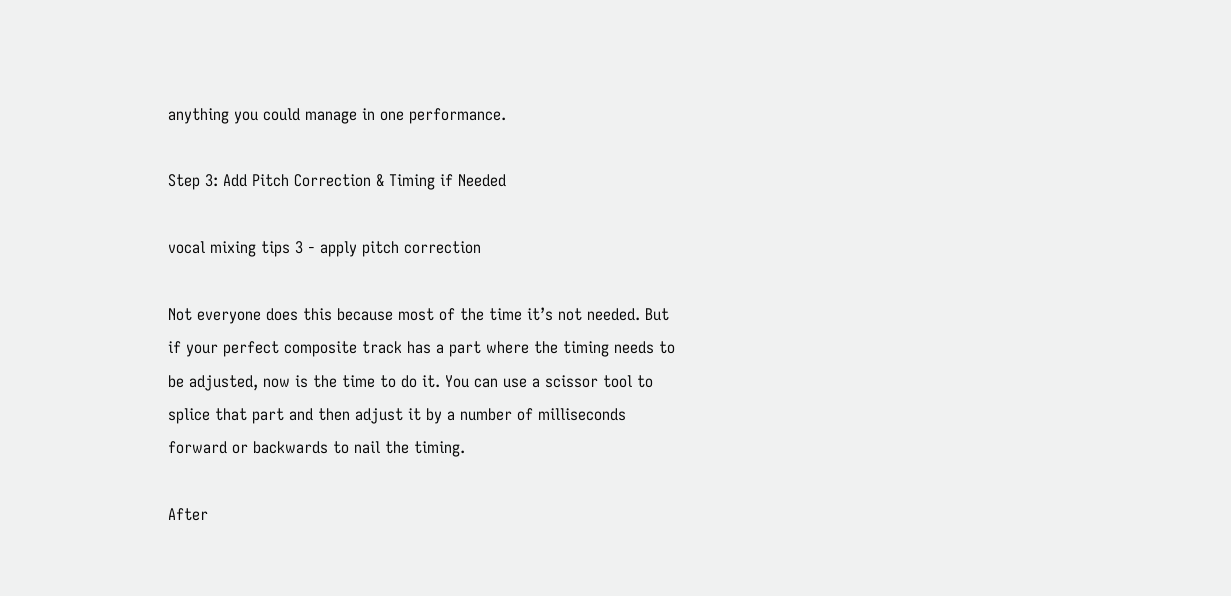anything you could manage in one performance.

Step 3: Add Pitch Correction & Timing if Needed

vocal mixing tips 3 - apply pitch correction

Not everyone does this because most of the time it’s not needed. But if your perfect composite track has a part where the timing needs to be adjusted, now is the time to do it. You can use a scissor tool to splice that part and then adjust it by a number of milliseconds forward or backwards to nail the timing.

After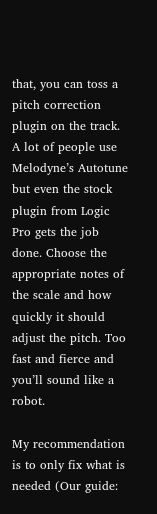that, you can toss a pitch correction plugin on the track. A lot of people use Melodyne’s Autotune but even the stock plugin from Logic Pro gets the job done. Choose the appropriate notes of the scale and how quickly it should adjust the pitch. Too fast and fierce and you’ll sound like a robot.

My recommendation is to only fix what is needed (Our guide: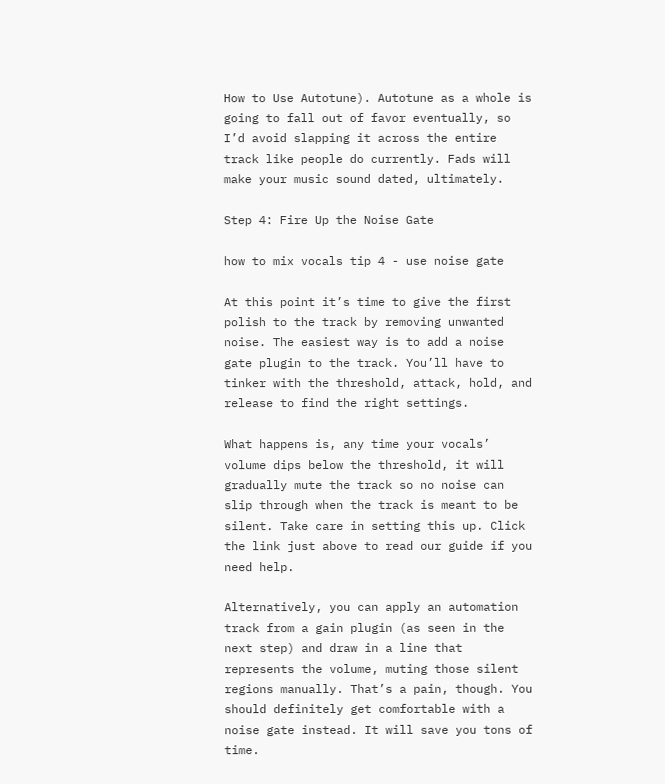How to Use Autotune). Autotune as a whole is going to fall out of favor eventually, so I’d avoid slapping it across the entire track like people do currently. Fads will make your music sound dated, ultimately.

Step 4: Fire Up the Noise Gate

how to mix vocals tip 4 - use noise gate

At this point it’s time to give the first polish to the track by removing unwanted noise. The easiest way is to add a noise gate plugin to the track. You’ll have to tinker with the threshold, attack, hold, and release to find the right settings.

What happens is, any time your vocals’ volume dips below the threshold, it will gradually mute the track so no noise can slip through when the track is meant to be silent. Take care in setting this up. Click the link just above to read our guide if you need help.

Alternatively, you can apply an automation track from a gain plugin (as seen in the next step) and draw in a line that represents the volume, muting those silent regions manually. That’s a pain, though. You should definitely get comfortable with a noise gate instead. It will save you tons of time.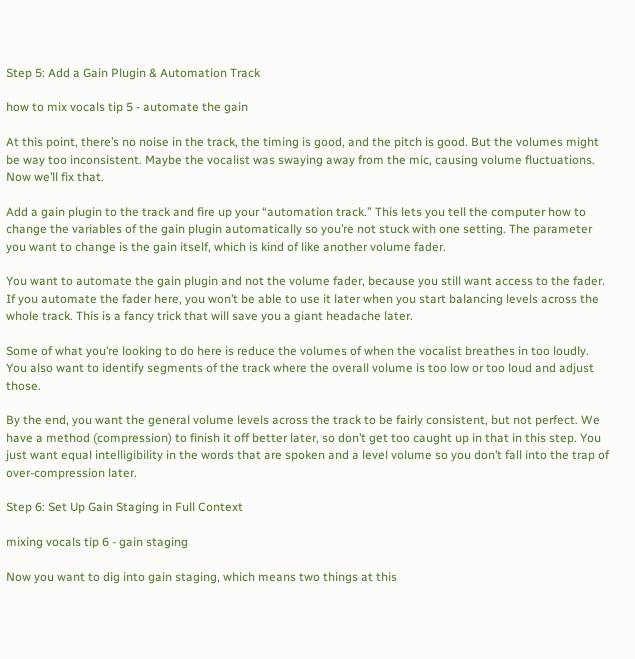Step 5: Add a Gain Plugin & Automation Track

how to mix vocals tip 5 - automate the gain

At this point, there’s no noise in the track, the timing is good, and the pitch is good. But the volumes might be way too inconsistent. Maybe the vocalist was swaying away from the mic, causing volume fluctuations. Now we’ll fix that.

Add a gain plugin to the track and fire up your “automation track.” This lets you tell the computer how to change the variables of the gain plugin automatically so you’re not stuck with one setting. The parameter you want to change is the gain itself, which is kind of like another volume fader.

You want to automate the gain plugin and not the volume fader, because you still want access to the fader. If you automate the fader here, you won’t be able to use it later when you start balancing levels across the whole track. This is a fancy trick that will save you a giant headache later.

Some of what you’re looking to do here is reduce the volumes of when the vocalist breathes in too loudly. You also want to identify segments of the track where the overall volume is too low or too loud and adjust those.

By the end, you want the general volume levels across the track to be fairly consistent, but not perfect. We have a method (compression) to finish it off better later, so don’t get too caught up in that in this step. You just want equal intelligibility in the words that are spoken and a level volume so you don’t fall into the trap of over-compression later.

Step 6: Set Up Gain Staging in Full Context

mixing vocals tip 6 - gain staging

Now you want to dig into gain staging, which means two things at this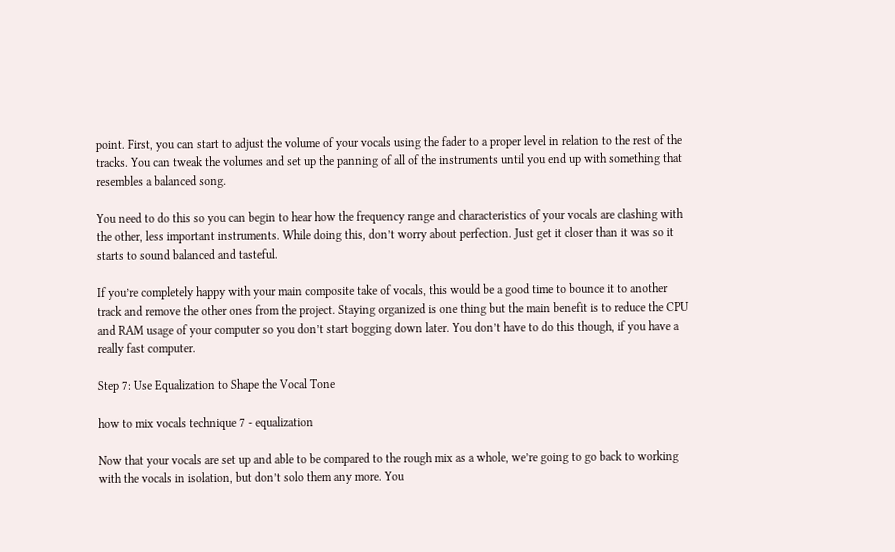point. First, you can start to adjust the volume of your vocals using the fader to a proper level in relation to the rest of the tracks. You can tweak the volumes and set up the panning of all of the instruments until you end up with something that resembles a balanced song.

You need to do this so you can begin to hear how the frequency range and characteristics of your vocals are clashing with the other, less important instruments. While doing this, don’t worry about perfection. Just get it closer than it was so it starts to sound balanced and tasteful.

If you’re completely happy with your main composite take of vocals, this would be a good time to bounce it to another track and remove the other ones from the project. Staying organized is one thing but the main benefit is to reduce the CPU and RAM usage of your computer so you don’t start bogging down later. You don’t have to do this though, if you have a really fast computer.

Step 7: Use Equalization to Shape the Vocal Tone

how to mix vocals technique 7 - equalization

Now that your vocals are set up and able to be compared to the rough mix as a whole, we’re going to go back to working with the vocals in isolation, but don’t solo them any more. You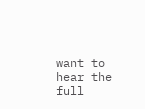want to hear the full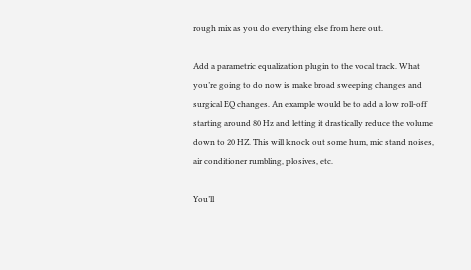rough mix as you do everything else from here out.

Add a parametric equalization plugin to the vocal track. What you’re going to do now is make broad sweeping changes and surgical EQ changes. An example would be to add a low roll-off starting around 80 Hz and letting it drastically reduce the volume down to 20 HZ. This will knock out some hum, mic stand noises, air conditioner rumbling, plosives, etc.

You’ll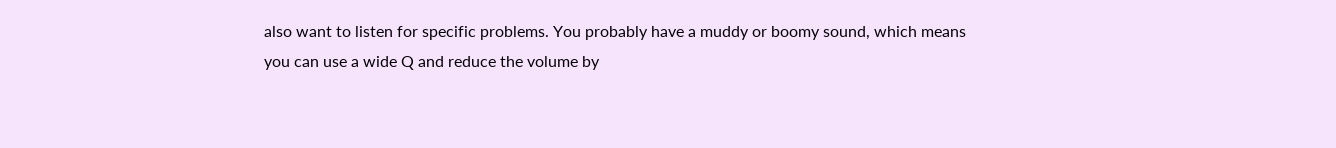also want to listen for specific problems. You probably have a muddy or boomy sound, which means you can use a wide Q and reduce the volume by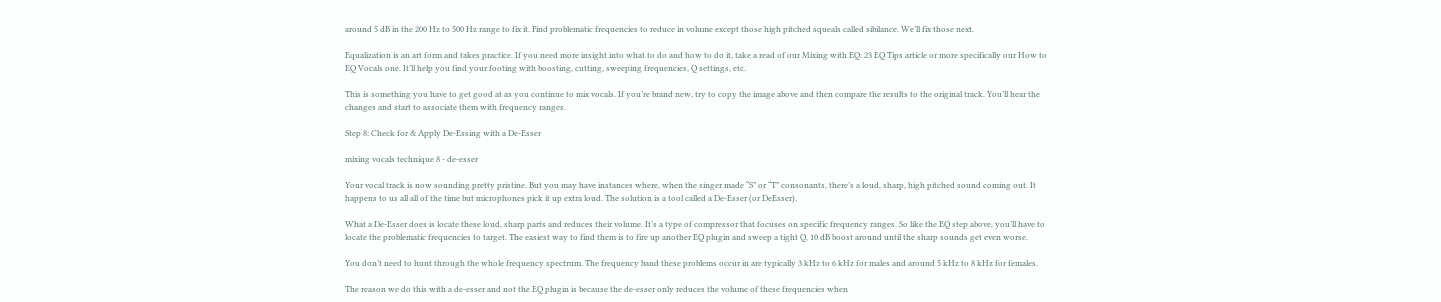around 5 dB in the 200 Hz to 500 Hz range to fix it. Find problematic frequencies to reduce in volume except those high pitched squeals called sibilance. We’ll fix those next.

Equalization is an art form and takes practice. If you need more insight into what to do and how to do it, take a read of our Mixing with EQ: 23 EQ Tips article or more specifically our How to EQ Vocals one. It’ll help you find your footing with boosting, cutting, sweeping frequencies, Q settings, etc.

This is something you have to get good at as you continue to mix vocals. If you’re brand new, try to copy the image above and then compare the results to the original track. You’ll hear the changes and start to associate them with frequency ranges.

Step 8: Check for & Apply De-Essing with a De-Esser

mixing vocals technique 8 - de-esser

Your vocal track is now sounding pretty pristine. But you may have instances where, when the singer made “S” or “T” consonants, there’s a loud, sharp, high pitched sound coming out. It happens to us all all of the time but microphones pick it up extra loud. The solution is a tool called a De-Esser (or DeEsser).

What a De-Esser does is locate these loud, sharp parts and reduces their volume. It’s a type of compressor that focuses on specific frequency ranges. So like the EQ step above, you’ll have to locate the problematic frequencies to target. The easiest way to find them is to fire up another EQ plugin and sweep a tight Q, 10 dB boost around until the sharp sounds get even worse.

You don’t need to hunt through the whole frequency spectrum. The frequency band these problems occur in are typically 3 kHz to 6 kHz for males and around 5 kHz to 8 kHz for females.

The reason we do this with a de-esser and not the EQ plugin is because the de-esser only reduces the volume of these frequencies when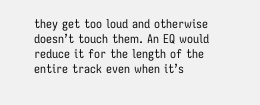they get too loud and otherwise doesn’t touch them. An EQ would reduce it for the length of the entire track even when it’s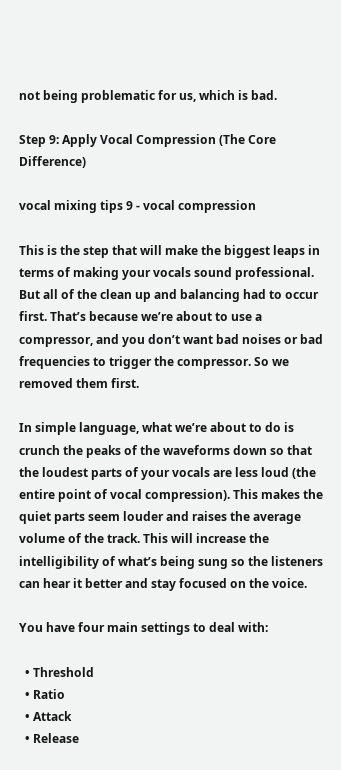not being problematic for us, which is bad.

Step 9: Apply Vocal Compression (The Core Difference)

vocal mixing tips 9 - vocal compression

This is the step that will make the biggest leaps in terms of making your vocals sound professional. But all of the clean up and balancing had to occur first. That’s because we’re about to use a compressor, and you don’t want bad noises or bad frequencies to trigger the compressor. So we removed them first.

In simple language, what we’re about to do is crunch the peaks of the waveforms down so that the loudest parts of your vocals are less loud (the entire point of vocal compression). This makes the quiet parts seem louder and raises the average volume of the track. This will increase the intelligibility of what’s being sung so the listeners can hear it better and stay focused on the voice.

You have four main settings to deal with:

  • Threshold
  • Ratio
  • Attack
  • Release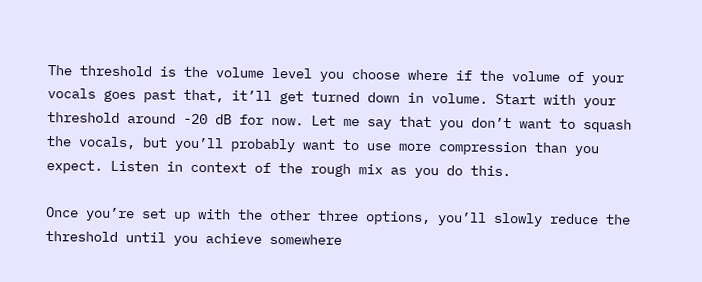The threshold is the volume level you choose where if the volume of your vocals goes past that, it’ll get turned down in volume. Start with your threshold around -20 dB for now. Let me say that you don’t want to squash the vocals, but you’ll probably want to use more compression than you expect. Listen in context of the rough mix as you do this.

Once you’re set up with the other three options, you’ll slowly reduce the threshold until you achieve somewhere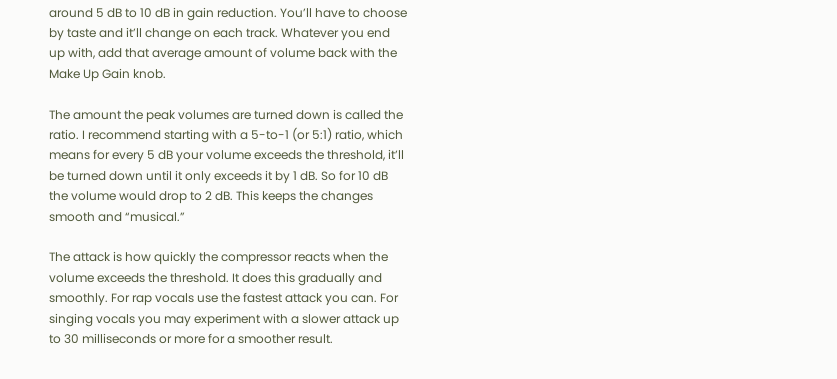around 5 dB to 10 dB in gain reduction. You’ll have to choose by taste and it’ll change on each track. Whatever you end up with, add that average amount of volume back with the Make Up Gain knob.

The amount the peak volumes are turned down is called the ratio. I recommend starting with a 5-to-1 (or 5:1) ratio, which means for every 5 dB your volume exceeds the threshold, it’ll be turned down until it only exceeds it by 1 dB. So for 10 dB the volume would drop to 2 dB. This keeps the changes smooth and “musical.”

The attack is how quickly the compressor reacts when the volume exceeds the threshold. It does this gradually and smoothly. For rap vocals use the fastest attack you can. For singing vocals you may experiment with a slower attack up to 30 milliseconds or more for a smoother result.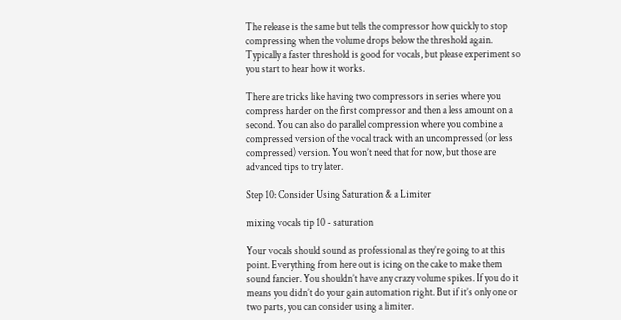The release is the same but tells the compressor how quickly to stop compressing when the volume drops below the threshold again. Typically a faster threshold is good for vocals, but please experiment so you start to hear how it works.

There are tricks like having two compressors in series where you compress harder on the first compressor and then a less amount on a second. You can also do parallel compression where you combine a compressed version of the vocal track with an uncompressed (or less compressed) version. You won’t need that for now, but those are advanced tips to try later.

Step 10: Consider Using Saturation & a Limiter

mixing vocals tip 10 - saturation

Your vocals should sound as professional as they’re going to at this point. Everything from here out is icing on the cake to make them sound fancier. You shouldn’t have any crazy volume spikes. If you do it means you didn’t do your gain automation right. But if it’s only one or two parts, you can consider using a limiter.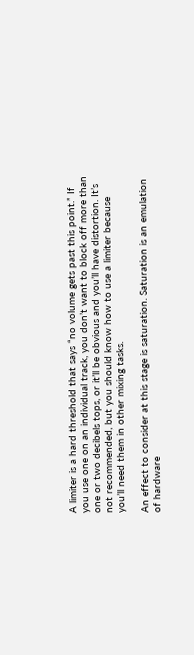A limiter is a hard threshold that says “no volume gets past this point.” If you use one on an individual track, you don’t want to block off more than one or two decibels tops, or it’ll be obvious and you’ll have distortion. It’s not recommended, but you should know how to use a limiter because you’ll need them in other mixing tasks.

An effect to consider at this stage is saturation. Saturation is an emulation of hardware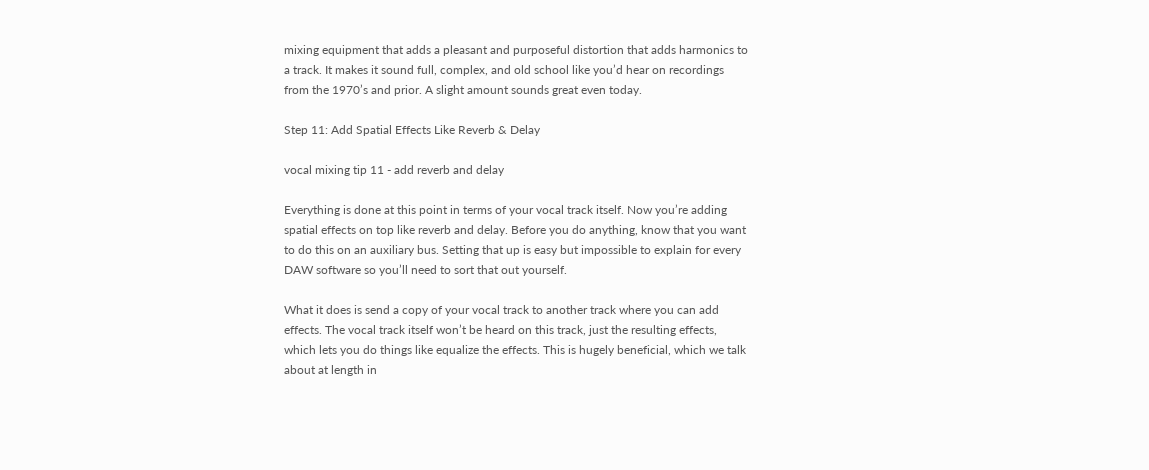mixing equipment that adds a pleasant and purposeful distortion that adds harmonics to a track. It makes it sound full, complex, and old school like you’d hear on recordings from the 1970’s and prior. A slight amount sounds great even today.

Step 11: Add Spatial Effects Like Reverb & Delay

vocal mixing tip 11 - add reverb and delay

Everything is done at this point in terms of your vocal track itself. Now you’re adding spatial effects on top like reverb and delay. Before you do anything, know that you want to do this on an auxiliary bus. Setting that up is easy but impossible to explain for every DAW software so you’ll need to sort that out yourself.

What it does is send a copy of your vocal track to another track where you can add effects. The vocal track itself won’t be heard on this track, just the resulting effects, which lets you do things like equalize the effects. This is hugely beneficial, which we talk about at length in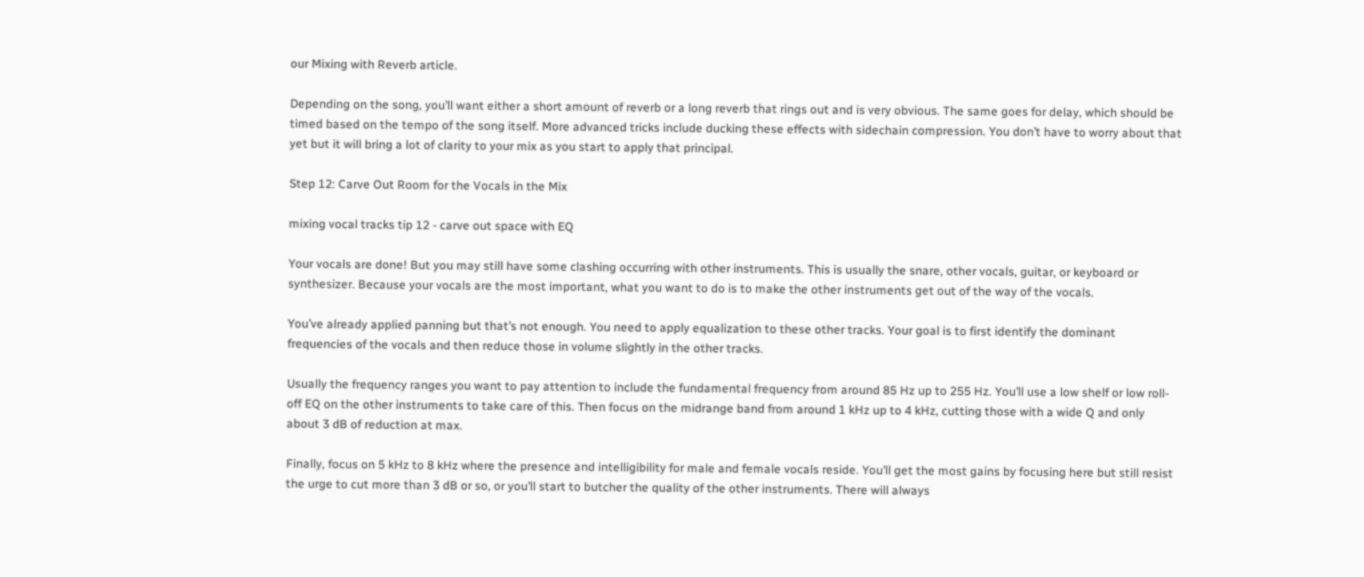our Mixing with Reverb article.

Depending on the song, you’ll want either a short amount of reverb or a long reverb that rings out and is very obvious. The same goes for delay, which should be timed based on the tempo of the song itself. More advanced tricks include ducking these effects with sidechain compression. You don’t have to worry about that yet but it will bring a lot of clarity to your mix as you start to apply that principal.

Step 12: Carve Out Room for the Vocals in the Mix

mixing vocal tracks tip 12 - carve out space with EQ

Your vocals are done! But you may still have some clashing occurring with other instruments. This is usually the snare, other vocals, guitar, or keyboard or synthesizer. Because your vocals are the most important, what you want to do is to make the other instruments get out of the way of the vocals.

You’ve already applied panning but that’s not enough. You need to apply equalization to these other tracks. Your goal is to first identify the dominant frequencies of the vocals and then reduce those in volume slightly in the other tracks.

Usually the frequency ranges you want to pay attention to include the fundamental frequency from around 85 Hz up to 255 Hz. You’ll use a low shelf or low roll-off EQ on the other instruments to take care of this. Then focus on the midrange band from around 1 kHz up to 4 kHz, cutting those with a wide Q and only about 3 dB of reduction at max.

Finally, focus on 5 kHz to 8 kHz where the presence and intelligibility for male and female vocals reside. You’ll get the most gains by focusing here but still resist the urge to cut more than 3 dB or so, or you’ll start to butcher the quality of the other instruments. There will always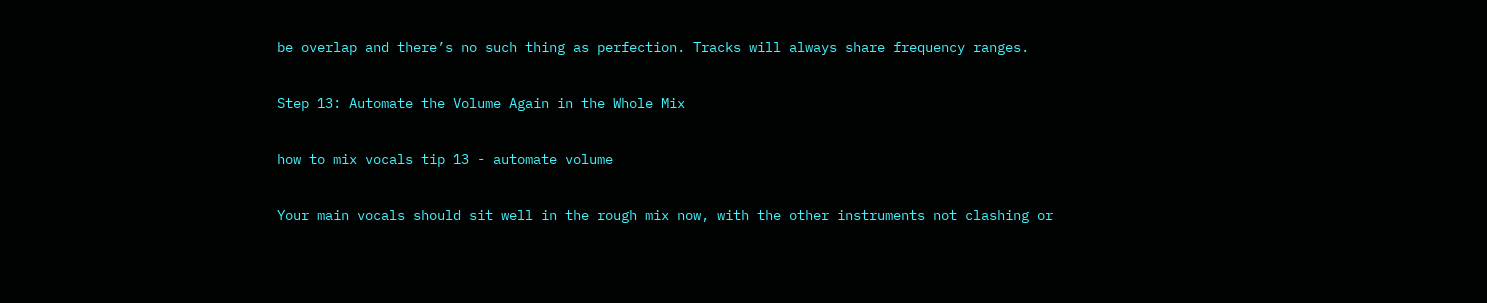be overlap and there’s no such thing as perfection. Tracks will always share frequency ranges.

Step 13: Automate the Volume Again in the Whole Mix

how to mix vocals tip 13 - automate volume

Your main vocals should sit well in the rough mix now, with the other instruments not clashing or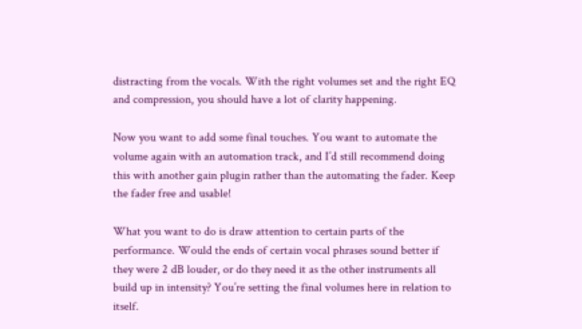distracting from the vocals. With the right volumes set and the right EQ and compression, you should have a lot of clarity happening.

Now you want to add some final touches. You want to automate the volume again with an automation track, and I’d still recommend doing this with another gain plugin rather than the automating the fader. Keep the fader free and usable!

What you want to do is draw attention to certain parts of the performance. Would the ends of certain vocal phrases sound better if they were 2 dB louder, or do they need it as the other instruments all build up in intensity? You’re setting the final volumes here in relation to itself.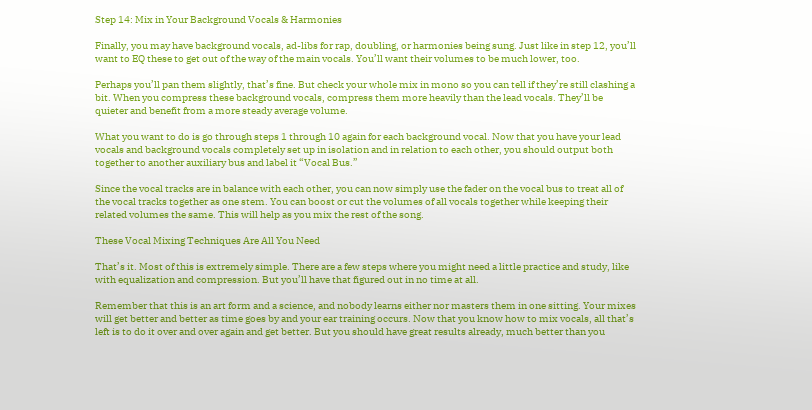Step 14: Mix in Your Background Vocals & Harmonies

Finally, you may have background vocals, ad-libs for rap, doubling, or harmonies being sung. Just like in step 12, you’ll want to EQ these to get out of the way of the main vocals. You’ll want their volumes to be much lower, too.

Perhaps you’ll pan them slightly, that’s fine. But check your whole mix in mono so you can tell if they’re still clashing a bit. When you compress these background vocals, compress them more heavily than the lead vocals. They’ll be quieter and benefit from a more steady average volume.

What you want to do is go through steps 1 through 10 again for each background vocal. Now that you have your lead vocals and background vocals completely set up in isolation and in relation to each other, you should output both together to another auxiliary bus and label it “Vocal Bus.”

Since the vocal tracks are in balance with each other, you can now simply use the fader on the vocal bus to treat all of the vocal tracks together as one stem. You can boost or cut the volumes of all vocals together while keeping their related volumes the same. This will help as you mix the rest of the song.

These Vocal Mixing Techniques Are All You Need

That’s it. Most of this is extremely simple. There are a few steps where you might need a little practice and study, like with equalization and compression. But you’ll have that figured out in no time at all.

Remember that this is an art form and a science, and nobody learns either nor masters them in one sitting. Your mixes will get better and better as time goes by and your ear training occurs. Now that you know how to mix vocals, all that’s left is to do it over and over again and get better. But you should have great results already, much better than you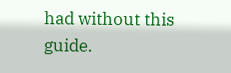had without this guide.